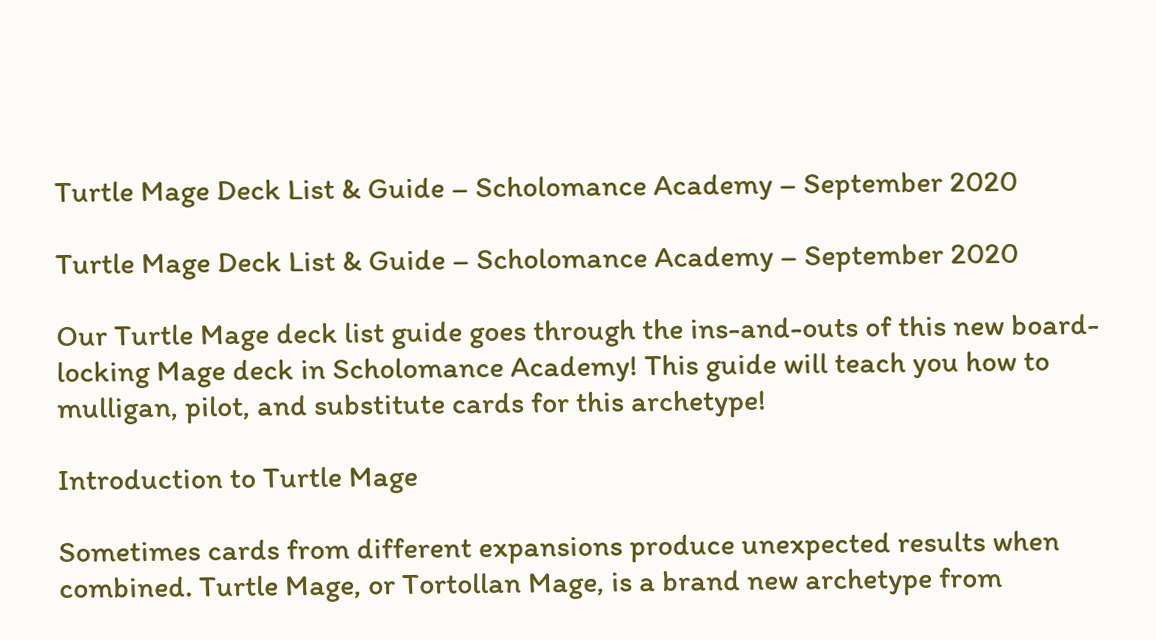Turtle Mage Deck List & Guide – Scholomance Academy – September 2020

Turtle Mage Deck List & Guide – Scholomance Academy – September 2020

Our Turtle Mage deck list guide goes through the ins-and-outs of this new board-locking Mage deck in Scholomance Academy! This guide will teach you how to mulligan, pilot, and substitute cards for this archetype!

Introduction to Turtle Mage

Sometimes cards from different expansions produce unexpected results when combined. Turtle Mage, or Tortollan Mage, is a brand new archetype from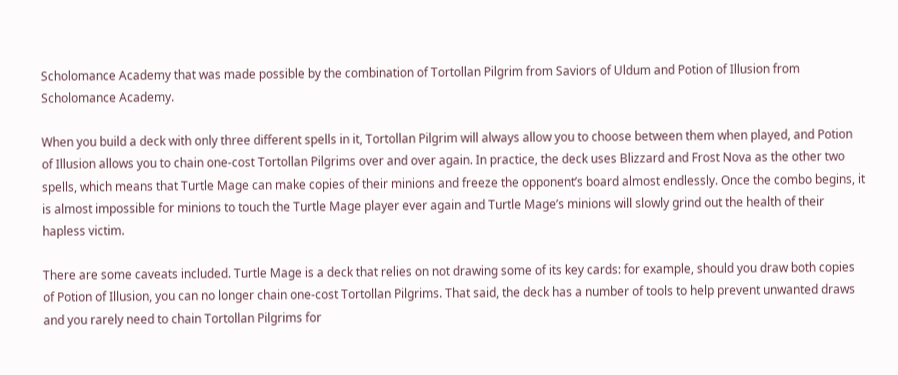Scholomance Academy that was made possible by the combination of Tortollan Pilgrim from Saviors of Uldum and Potion of Illusion from Scholomance Academy.

When you build a deck with only three different spells in it, Tortollan Pilgrim will always allow you to choose between them when played, and Potion of Illusion allows you to chain one-cost Tortollan Pilgrims over and over again. In practice, the deck uses Blizzard and Frost Nova as the other two spells, which means that Turtle Mage can make copies of their minions and freeze the opponent’s board almost endlessly. Once the combo begins, it is almost impossible for minions to touch the Turtle Mage player ever again and Turtle Mage’s minions will slowly grind out the health of their hapless victim.

There are some caveats included. Turtle Mage is a deck that relies on not drawing some of its key cards: for example, should you draw both copies of Potion of Illusion, you can no longer chain one-cost Tortollan Pilgrims. That said, the deck has a number of tools to help prevent unwanted draws and you rarely need to chain Tortollan Pilgrims for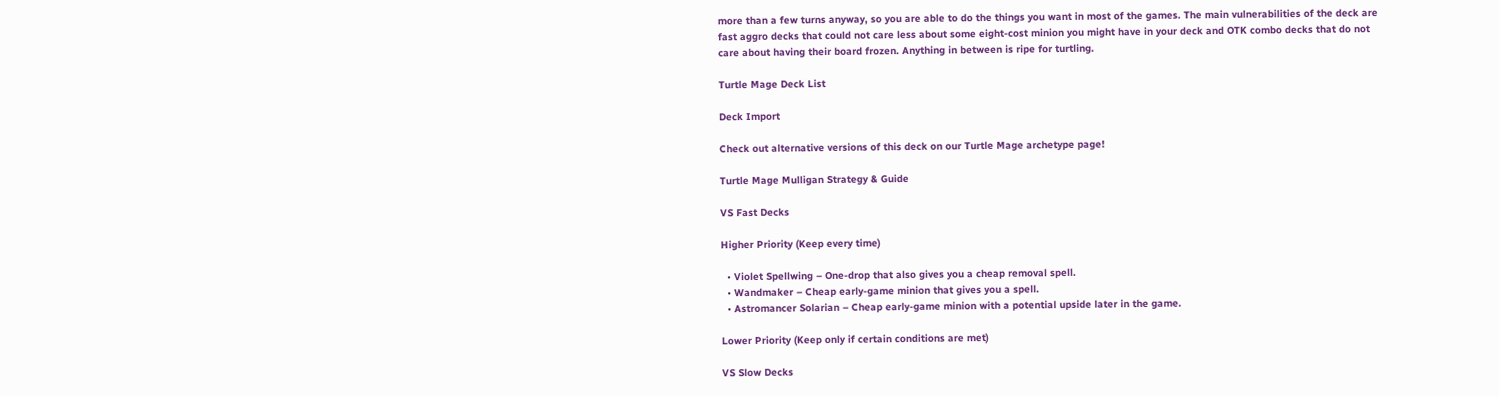more than a few turns anyway, so you are able to do the things you want in most of the games. The main vulnerabilities of the deck are fast aggro decks that could not care less about some eight-cost minion you might have in your deck and OTK combo decks that do not care about having their board frozen. Anything in between is ripe for turtling.

Turtle Mage Deck List

Deck Import

Check out alternative versions of this deck on our Turtle Mage archetype page!

Turtle Mage Mulligan Strategy & Guide

VS Fast Decks

Higher Priority (Keep every time)

  • Violet Spellwing – One-drop that also gives you a cheap removal spell.
  • Wandmaker – Cheap early-game minion that gives you a spell.
  • Astromancer Solarian – Cheap early-game minion with a potential upside later in the game.

Lower Priority (Keep only if certain conditions are met)

VS Slow Decks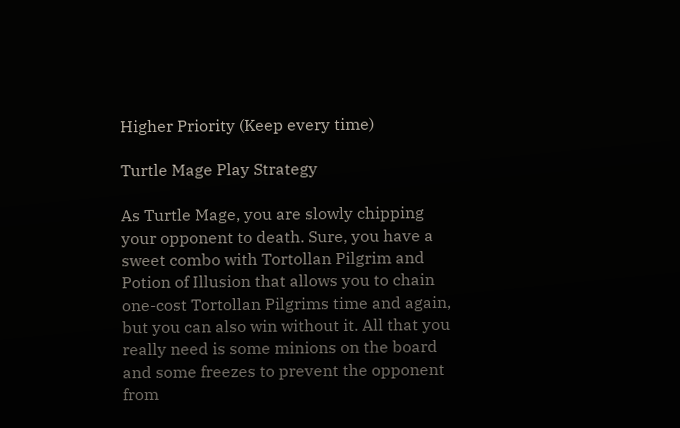Higher Priority (Keep every time)

Turtle Mage Play Strategy

As Turtle Mage, you are slowly chipping your opponent to death. Sure, you have a sweet combo with Tortollan Pilgrim and Potion of Illusion that allows you to chain one-cost Tortollan Pilgrims time and again, but you can also win without it. All that you really need is some minions on the board and some freezes to prevent the opponent from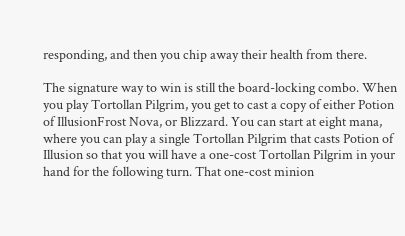responding, and then you chip away their health from there.

The signature way to win is still the board-locking combo. When you play Tortollan Pilgrim, you get to cast a copy of either Potion of IllusionFrost Nova, or Blizzard. You can start at eight mana, where you can play a single Tortollan Pilgrim that casts Potion of Illusion so that you will have a one-cost Tortollan Pilgrim in your hand for the following turn. That one-cost minion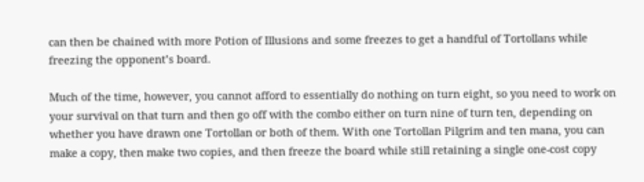can then be chained with more Potion of Illusions and some freezes to get a handful of Tortollans while freezing the opponent’s board.

Much of the time, however, you cannot afford to essentially do nothing on turn eight, so you need to work on your survival on that turn and then go off with the combo either on turn nine of turn ten, depending on whether you have drawn one Tortollan or both of them. With one Tortollan Pilgrim and ten mana, you can make a copy, then make two copies, and then freeze the board while still retaining a single one-cost copy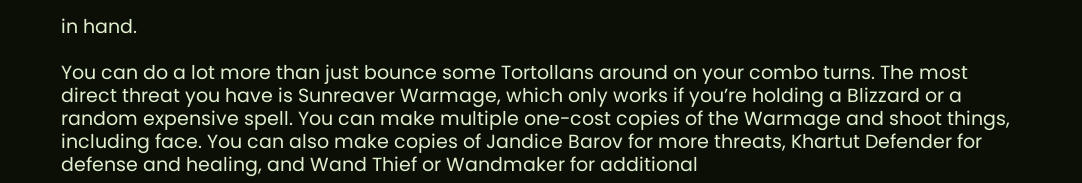in hand.

You can do a lot more than just bounce some Tortollans around on your combo turns. The most direct threat you have is Sunreaver Warmage, which only works if you’re holding a Blizzard or a random expensive spell. You can make multiple one-cost copies of the Warmage and shoot things, including face. You can also make copies of Jandice Barov for more threats, Khartut Defender for defense and healing, and Wand Thief or Wandmaker for additional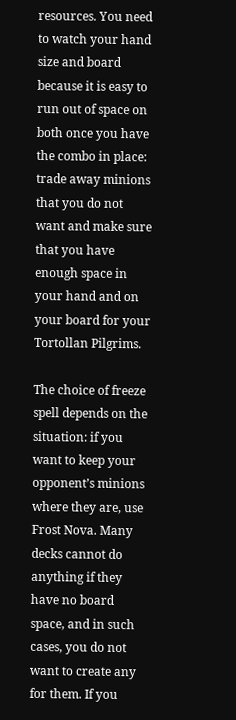resources. You need to watch your hand size and board because it is easy to run out of space on both once you have the combo in place: trade away minions that you do not want and make sure that you have enough space in your hand and on your board for your Tortollan Pilgrims.

The choice of freeze spell depends on the situation: if you want to keep your opponent’s minions where they are, use Frost Nova. Many decks cannot do anything if they have no board space, and in such cases, you do not want to create any for them. If you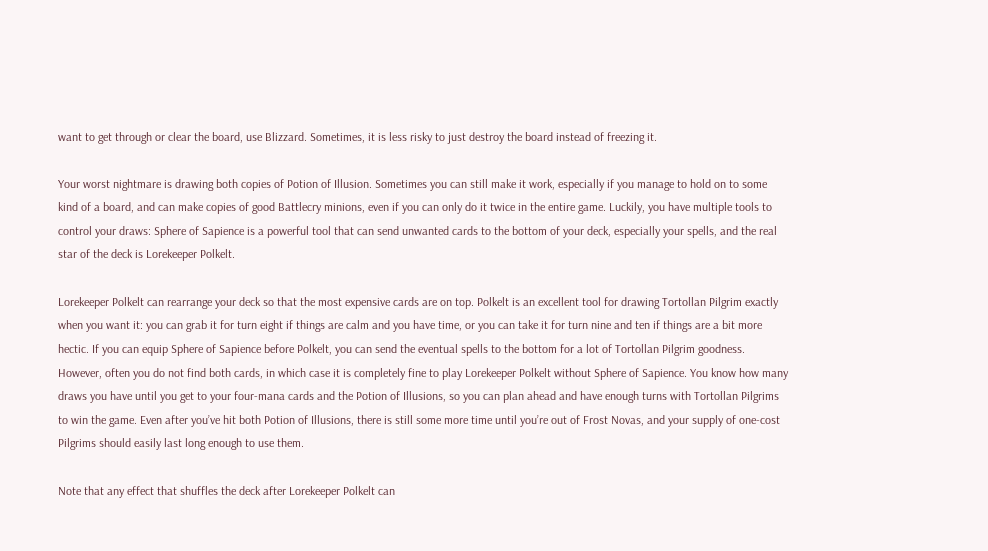want to get through or clear the board, use Blizzard. Sometimes, it is less risky to just destroy the board instead of freezing it.

Your worst nightmare is drawing both copies of Potion of Illusion. Sometimes you can still make it work, especially if you manage to hold on to some kind of a board, and can make copies of good Battlecry minions, even if you can only do it twice in the entire game. Luckily, you have multiple tools to control your draws: Sphere of Sapience is a powerful tool that can send unwanted cards to the bottom of your deck, especially your spells, and the real star of the deck is Lorekeeper Polkelt.

Lorekeeper Polkelt can rearrange your deck so that the most expensive cards are on top. Polkelt is an excellent tool for drawing Tortollan Pilgrim exactly when you want it: you can grab it for turn eight if things are calm and you have time, or you can take it for turn nine and ten if things are a bit more hectic. If you can equip Sphere of Sapience before Polkelt, you can send the eventual spells to the bottom for a lot of Tortollan Pilgrim goodness. However, often you do not find both cards, in which case it is completely fine to play Lorekeeper Polkelt without Sphere of Sapience. You know how many draws you have until you get to your four-mana cards and the Potion of Illusions, so you can plan ahead and have enough turns with Tortollan Pilgrims to win the game. Even after you’ve hit both Potion of Illusions, there is still some more time until you’re out of Frost Novas, and your supply of one-cost Pilgrims should easily last long enough to use them.

Note that any effect that shuffles the deck after Lorekeeper Polkelt can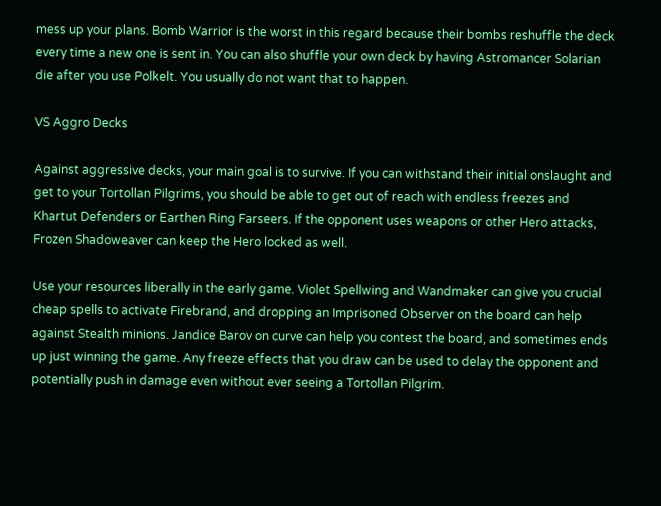mess up your plans. Bomb Warrior is the worst in this regard because their bombs reshuffle the deck every time a new one is sent in. You can also shuffle your own deck by having Astromancer Solarian die after you use Polkelt. You usually do not want that to happen.

VS Aggro Decks

Against aggressive decks, your main goal is to survive. If you can withstand their initial onslaught and get to your Tortollan Pilgrims, you should be able to get out of reach with endless freezes and Khartut Defenders or Earthen Ring Farseers. If the opponent uses weapons or other Hero attacks, Frozen Shadoweaver can keep the Hero locked as well.

Use your resources liberally in the early game. Violet Spellwing and Wandmaker can give you crucial cheap spells to activate Firebrand, and dropping an Imprisoned Observer on the board can help against Stealth minions. Jandice Barov on curve can help you contest the board, and sometimes ends up just winning the game. Any freeze effects that you draw can be used to delay the opponent and potentially push in damage even without ever seeing a Tortollan Pilgrim.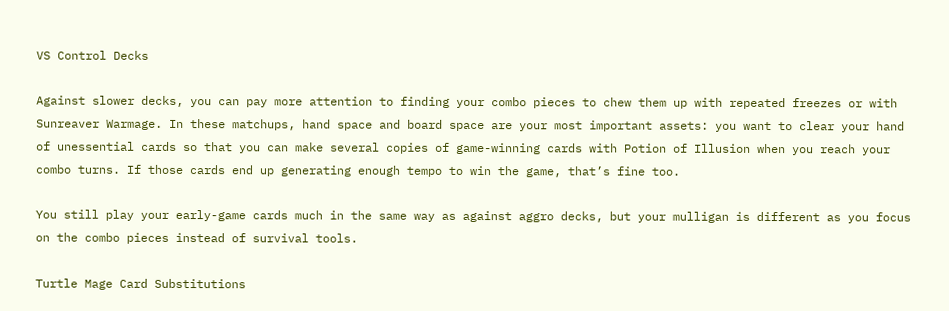VS Control Decks

Against slower decks, you can pay more attention to finding your combo pieces to chew them up with repeated freezes or with Sunreaver Warmage. In these matchups, hand space and board space are your most important assets: you want to clear your hand of unessential cards so that you can make several copies of game-winning cards with Potion of Illusion when you reach your combo turns. If those cards end up generating enough tempo to win the game, that’s fine too.

You still play your early-game cards much in the same way as against aggro decks, but your mulligan is different as you focus on the combo pieces instead of survival tools.

Turtle Mage Card Substitutions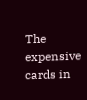The expensive cards in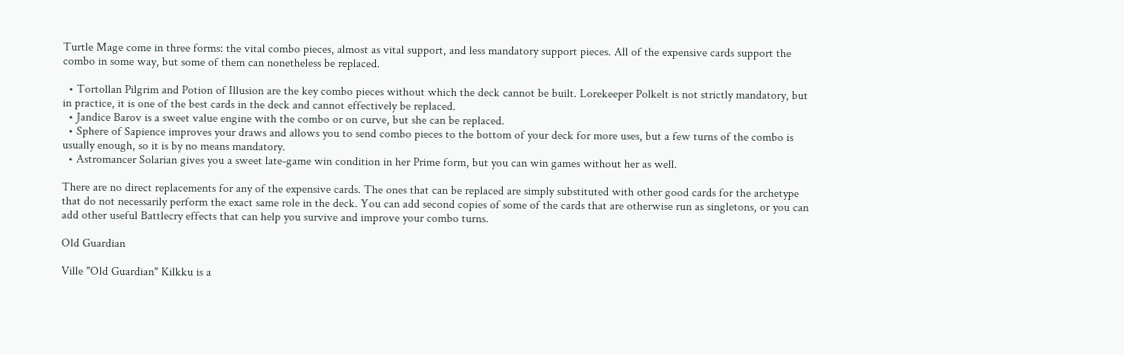Turtle Mage come in three forms: the vital combo pieces, almost as vital support, and less mandatory support pieces. All of the expensive cards support the combo in some way, but some of them can nonetheless be replaced.

  • Tortollan Pilgrim and Potion of Illusion are the key combo pieces without which the deck cannot be built. Lorekeeper Polkelt is not strictly mandatory, but in practice, it is one of the best cards in the deck and cannot effectively be replaced.
  • Jandice Barov is a sweet value engine with the combo or on curve, but she can be replaced.
  • Sphere of Sapience improves your draws and allows you to send combo pieces to the bottom of your deck for more uses, but a few turns of the combo is usually enough, so it is by no means mandatory.
  • Astromancer Solarian gives you a sweet late-game win condition in her Prime form, but you can win games without her as well.

There are no direct replacements for any of the expensive cards. The ones that can be replaced are simply substituted with other good cards for the archetype that do not necessarily perform the exact same role in the deck. You can add second copies of some of the cards that are otherwise run as singletons, or you can add other useful Battlecry effects that can help you survive and improve your combo turns.

Old Guardian

Ville "Old Guardian" Kilkku is a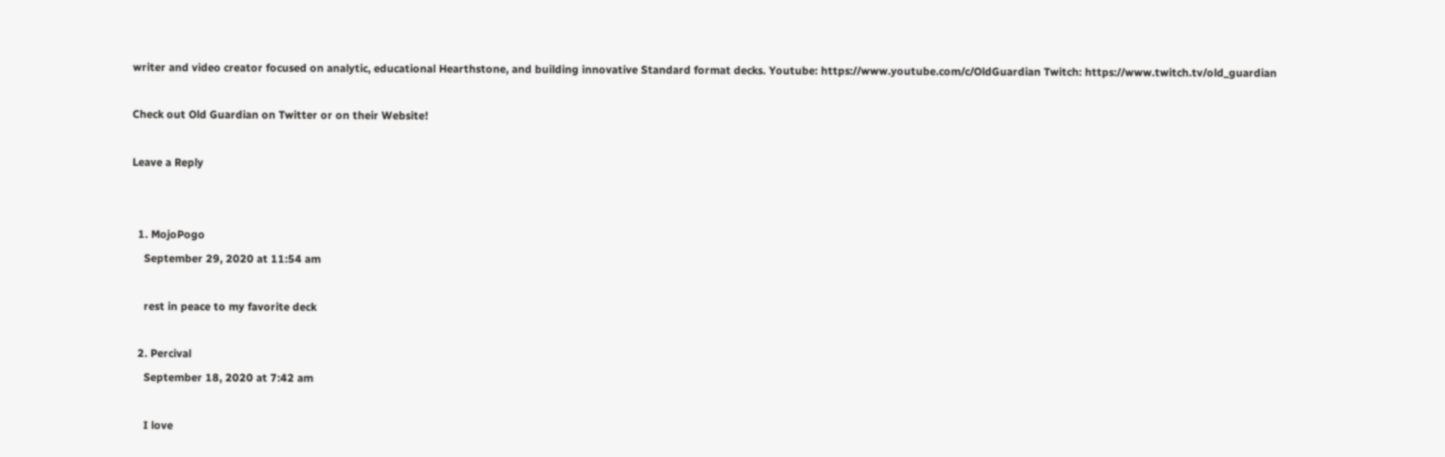writer and video creator focused on analytic, educational Hearthstone, and building innovative Standard format decks. Youtube: https://www.youtube.com/c/OldGuardian Twitch: https://www.twitch.tv/old_guardian

Check out Old Guardian on Twitter or on their Website!

Leave a Reply


  1. MojoPogo
    September 29, 2020 at 11:54 am

    rest in peace to my favorite deck

  2. Percival
    September 18, 2020 at 7:42 am

    I love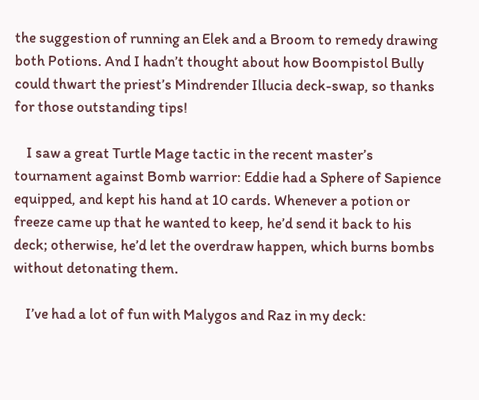the suggestion of running an Elek and a Broom to remedy drawing both Potions. And I hadn’t thought about how Boompistol Bully could thwart the priest’s Mindrender Illucia deck-swap, so thanks for those outstanding tips!

    I saw a great Turtle Mage tactic in the recent master’s tournament against Bomb warrior: Eddie had a Sphere of Sapience equipped, and kept his hand at 10 cards. Whenever a potion or freeze came up that he wanted to keep, he’d send it back to his deck; otherwise, he’d let the overdraw happen, which burns bombs without detonating them.

    I’ve had a lot of fun with Malygos and Raz in my deck: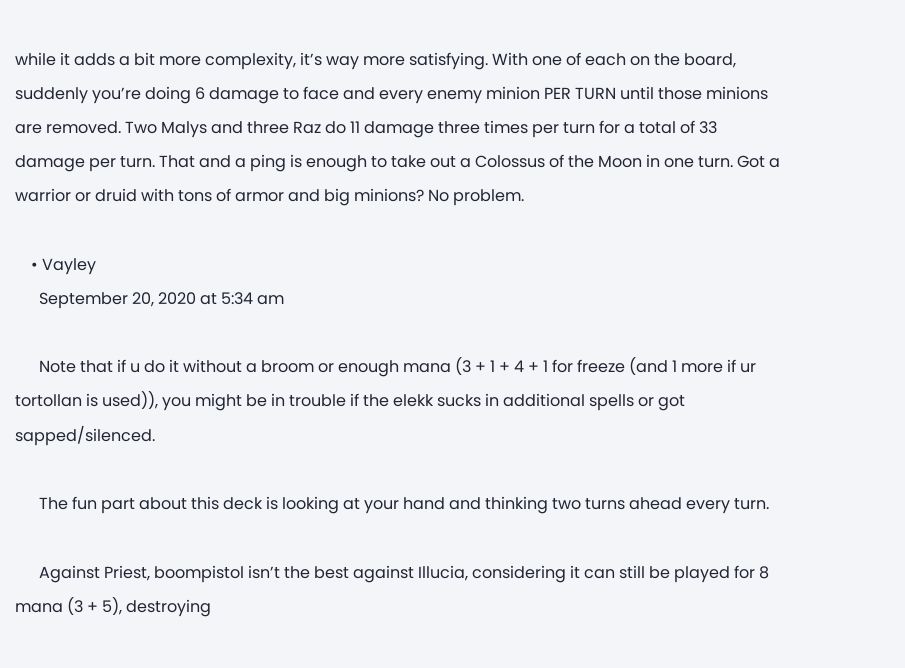while it adds a bit more complexity, it’s way more satisfying. With one of each on the board, suddenly you’re doing 6 damage to face and every enemy minion PER TURN until those minions are removed. Two Malys and three Raz do 11 damage three times per turn for a total of 33 damage per turn. That and a ping is enough to take out a Colossus of the Moon in one turn. Got a warrior or druid with tons of armor and big minions? No problem.

    • Vayley
      September 20, 2020 at 5:34 am

      Note that if u do it without a broom or enough mana (3 + 1 + 4 + 1 for freeze (and 1 more if ur tortollan is used)), you might be in trouble if the elekk sucks in additional spells or got sapped/silenced.

      The fun part about this deck is looking at your hand and thinking two turns ahead every turn.

      Against Priest, boompistol isn’t the best against Illucia, considering it can still be played for 8 mana (3 + 5), destroying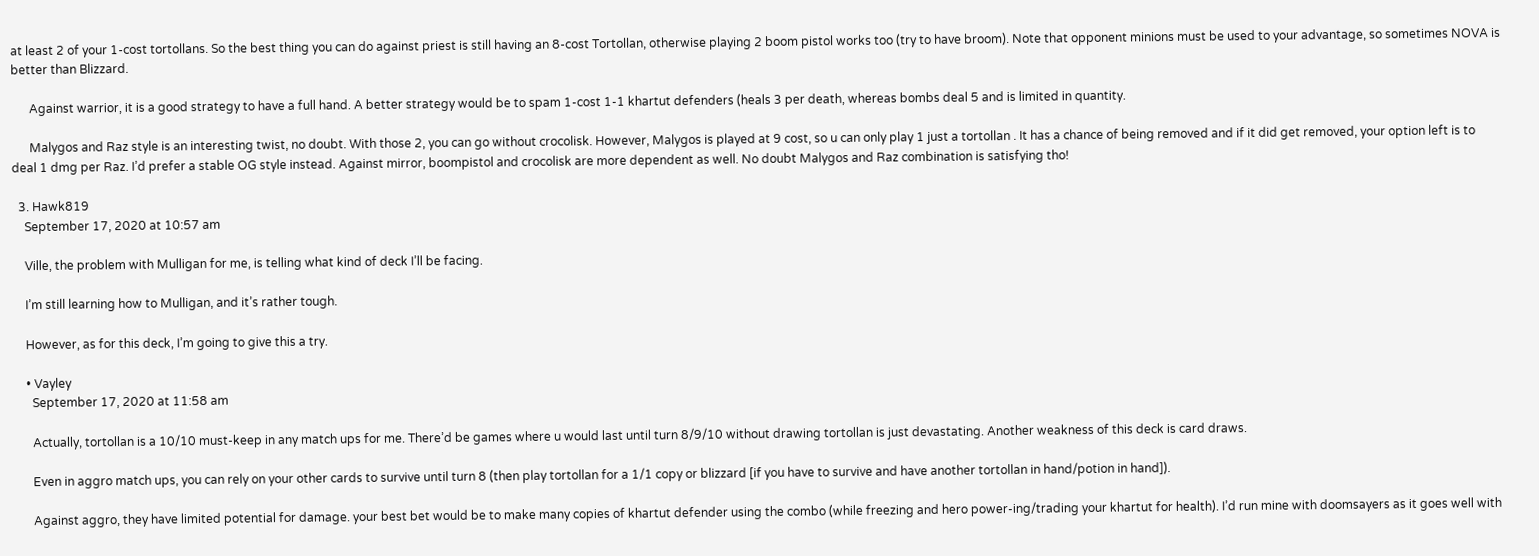at least 2 of your 1-cost tortollans. So the best thing you can do against priest is still having an 8-cost Tortollan, otherwise playing 2 boom pistol works too (try to have broom). Note that opponent minions must be used to your advantage, so sometimes NOVA is better than Blizzard.

      Against warrior, it is a good strategy to have a full hand. A better strategy would be to spam 1-cost 1-1 khartut defenders (heals 3 per death, whereas bombs deal 5 and is limited in quantity.

      Malygos and Raz style is an interesting twist, no doubt. With those 2, you can go without crocolisk. However, Malygos is played at 9 cost, so u can only play 1 just a tortollan . It has a chance of being removed and if it did get removed, your option left is to deal 1 dmg per Raz. I’d prefer a stable OG style instead. Against mirror, boompistol and crocolisk are more dependent as well. No doubt Malygos and Raz combination is satisfying tho!

  3. Hawk819
    September 17, 2020 at 10:57 am

    Ville, the problem with Mulligan for me, is telling what kind of deck I’ll be facing.

    I’m still learning how to Mulligan, and it’s rather tough.

    However, as for this deck, I’m going to give this a try.

    • Vayley
      September 17, 2020 at 11:58 am

      Actually, tortollan is a 10/10 must-keep in any match ups for me. There’d be games where u would last until turn 8/9/10 without drawing tortollan is just devastating. Another weakness of this deck is card draws.

      Even in aggro match ups, you can rely on your other cards to survive until turn 8 (then play tortollan for a 1/1 copy or blizzard [if you have to survive and have another tortollan in hand/potion in hand]).

      Against aggro, they have limited potential for damage. your best bet would be to make many copies of khartut defender using the combo (while freezing and hero power-ing/trading your khartut for health). I’d run mine with doomsayers as it goes well with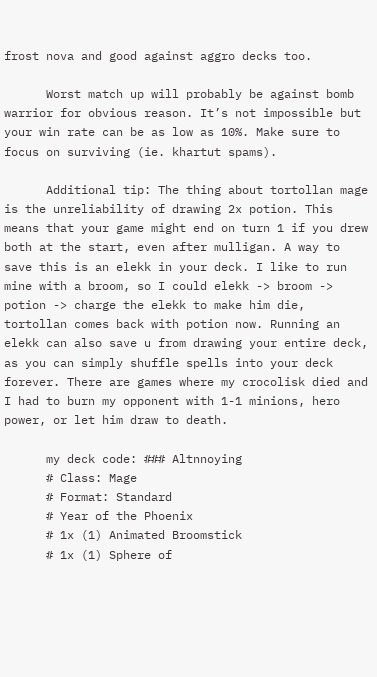frost nova and good against aggro decks too.

      Worst match up will probably be against bomb warrior for obvious reason. It’s not impossible but your win rate can be as low as 10%. Make sure to focus on surviving (ie. khartut spams).

      Additional tip: The thing about tortollan mage is the unreliability of drawing 2x potion. This means that your game might end on turn 1 if you drew both at the start, even after mulligan. A way to save this is an elekk in your deck. I like to run mine with a broom, so I could elekk -> broom -> potion -> charge the elekk to make him die, tortollan comes back with potion now. Running an elekk can also save u from drawing your entire deck, as you can simply shuffle spells into your deck forever. There are games where my crocolisk died and I had to burn my opponent with 1-1 minions, hero power, or let him draw to death.

      my deck code: ### Altnnoying
      # Class: Mage
      # Format: Standard
      # Year of the Phoenix
      # 1x (1) Animated Broomstick
      # 1x (1) Sphere of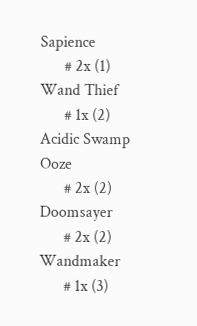Sapience
      # 2x (1) Wand Thief
      # 1x (2) Acidic Swamp Ooze
      # 2x (2) Doomsayer
      # 2x (2) Wandmaker
      # 1x (3)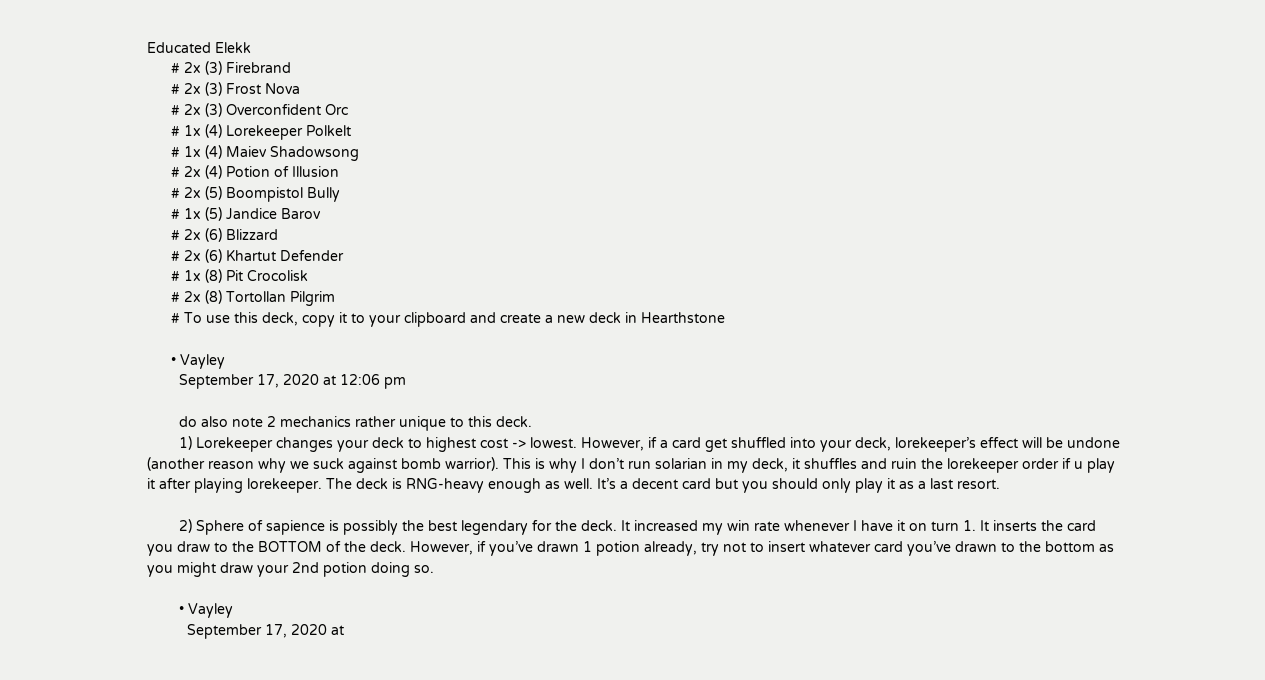Educated Elekk
      # 2x (3) Firebrand
      # 2x (3) Frost Nova
      # 2x (3) Overconfident Orc
      # 1x (4) Lorekeeper Polkelt
      # 1x (4) Maiev Shadowsong
      # 2x (4) Potion of Illusion
      # 2x (5) Boompistol Bully
      # 1x (5) Jandice Barov
      # 2x (6) Blizzard
      # 2x (6) Khartut Defender
      # 1x (8) Pit Crocolisk
      # 2x (8) Tortollan Pilgrim
      # To use this deck, copy it to your clipboard and create a new deck in Hearthstone

      • Vayley
        September 17, 2020 at 12:06 pm

        do also note 2 mechanics rather unique to this deck.
        1) Lorekeeper changes your deck to highest cost -> lowest. However, if a card get shuffled into your deck, lorekeeper’s effect will be undone (another reason why we suck against bomb warrior). This is why I don’t run solarian in my deck, it shuffles and ruin the lorekeeper order if u play it after playing lorekeeper. The deck is RNG-heavy enough as well. It’s a decent card but you should only play it as a last resort.

        2) Sphere of sapience is possibly the best legendary for the deck. It increased my win rate whenever I have it on turn 1. It inserts the card you draw to the BOTTOM of the deck. However, if you’ve drawn 1 potion already, try not to insert whatever card you’ve drawn to the bottom as you might draw your 2nd potion doing so.

        • Vayley
          September 17, 2020 at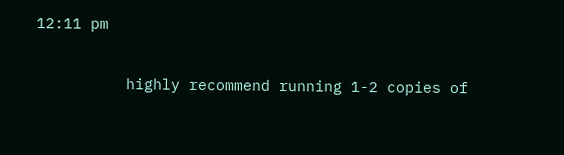12:11 pm

          highly recommend running 1-2 copies of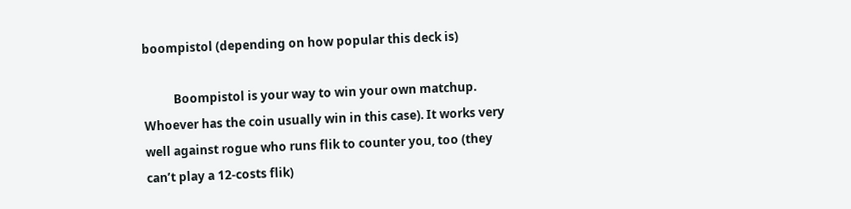boompistol (depending on how popular this deck is)

          Boompistol is your way to win your own matchup. Whoever has the coin usually win in this case). It works very well against rogue who runs flik to counter you, too (they can’t play a 12-costs flik)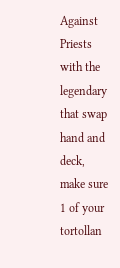Against Priests with the legendary that swap hand and deck, make sure 1 of your tortollan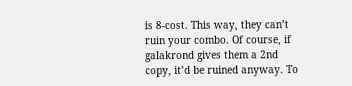is 8-cost. This way, they can’t ruin your combo. Of course, if galakrond gives them a 2nd copy, it’d be ruined anyway. To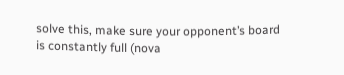solve this, make sure your opponent’s board is constantly full (nova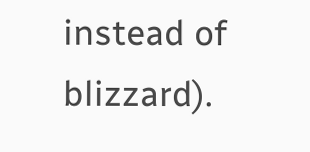instead of blizzard).